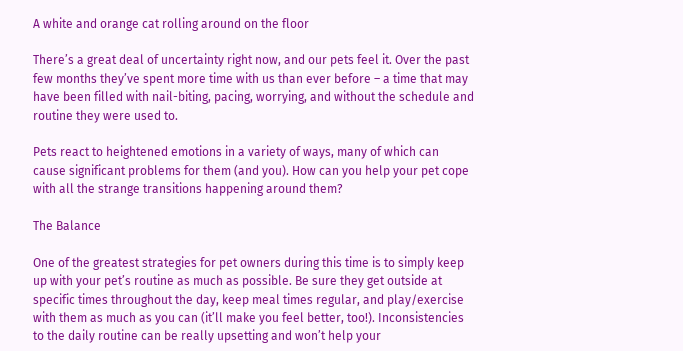A white and orange cat rolling around on the floor

There’s a great deal of uncertainty right now, and our pets feel it. Over the past few months they’ve spent more time with us than ever before – a time that may have been filled with nail-biting, pacing, worrying, and without the schedule and routine they were used to.

Pets react to heightened emotions in a variety of ways, many of which can cause significant problems for them (and you). How can you help your pet cope with all the strange transitions happening around them?

The Balance

One of the greatest strategies for pet owners during this time is to simply keep up with your pet’s routine as much as possible. Be sure they get outside at specific times throughout the day, keep meal times regular, and play/exercise with them as much as you can (it’ll make you feel better, too!). Inconsistencies to the daily routine can be really upsetting and won’t help your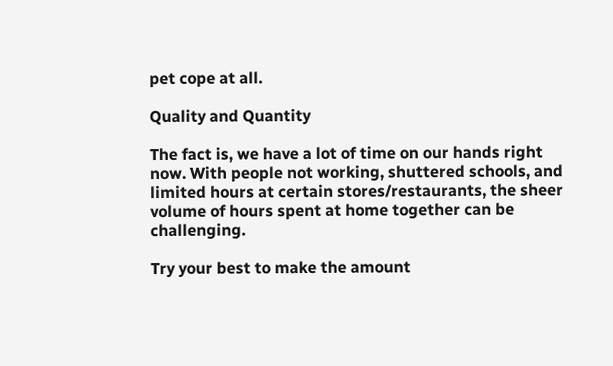pet cope at all.

Quality and Quantity

The fact is, we have a lot of time on our hands right now. With people not working, shuttered schools, and limited hours at certain stores/restaurants, the sheer volume of hours spent at home together can be challenging.

Try your best to make the amount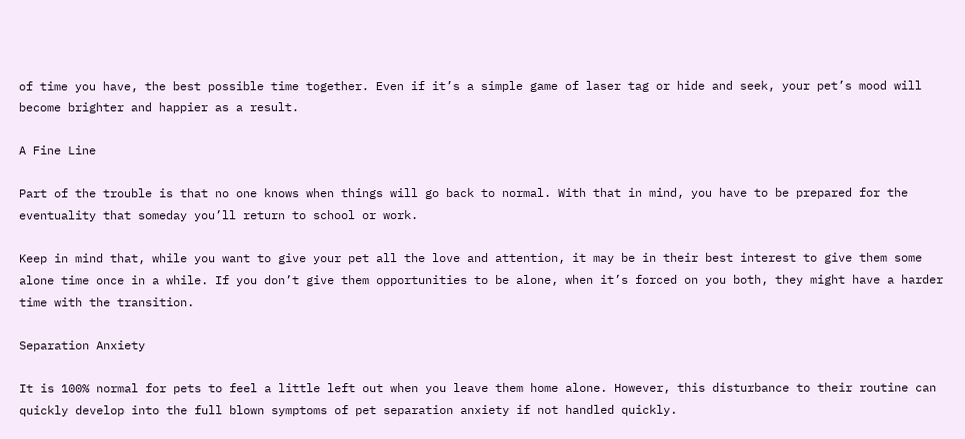of time you have, the best possible time together. Even if it’s a simple game of laser tag or hide and seek, your pet’s mood will become brighter and happier as a result.

A Fine Line

Part of the trouble is that no one knows when things will go back to normal. With that in mind, you have to be prepared for the eventuality that someday you’ll return to school or work.

Keep in mind that, while you want to give your pet all the love and attention, it may be in their best interest to give them some alone time once in a while. If you don’t give them opportunities to be alone, when it’s forced on you both, they might have a harder time with the transition.

Separation Anxiety

It is 100% normal for pets to feel a little left out when you leave them home alone. However, this disturbance to their routine can quickly develop into the full blown symptoms of pet separation anxiety if not handled quickly.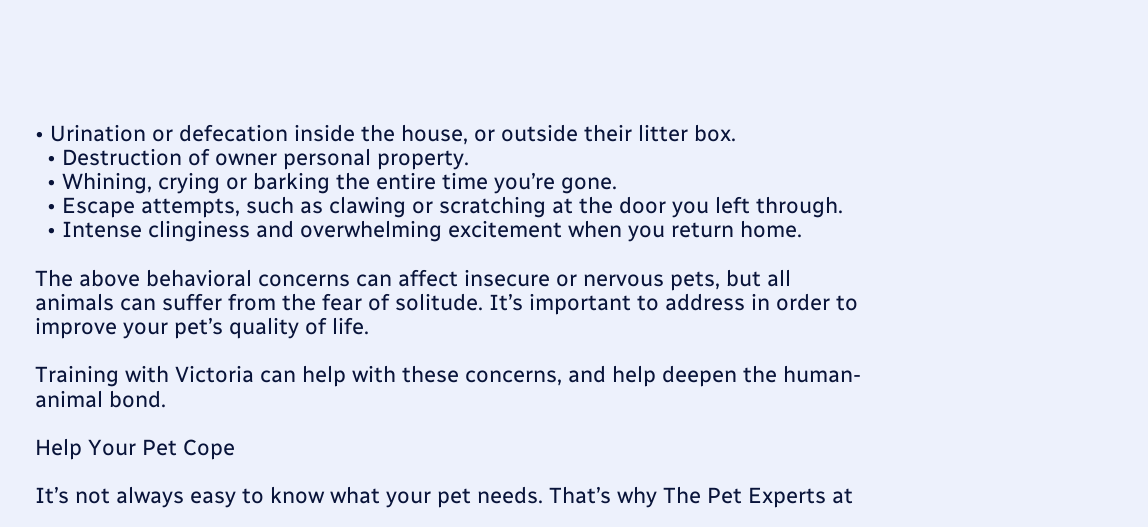• Urination or defecation inside the house, or outside their litter box.
  • Destruction of owner personal property.
  • Whining, crying or barking the entire time you’re gone.
  • Escape attempts, such as clawing or scratching at the door you left through.
  • Intense clinginess and overwhelming excitement when you return home.

The above behavioral concerns can affect insecure or nervous pets, but all animals can suffer from the fear of solitude. It’s important to address in order to improve your pet’s quality of life.

Training with Victoria can help with these concerns, and help deepen the human-animal bond.

Help Your Pet Cope

It’s not always easy to know what your pet needs. That’s why The Pet Experts at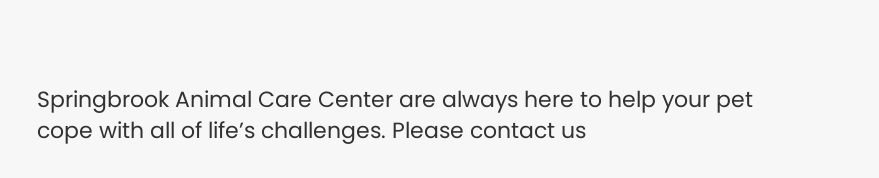Springbrook Animal Care Center are always here to help your pet cope with all of life’s challenges. Please contact us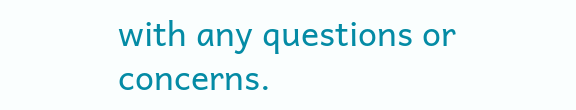with any questions or concerns.